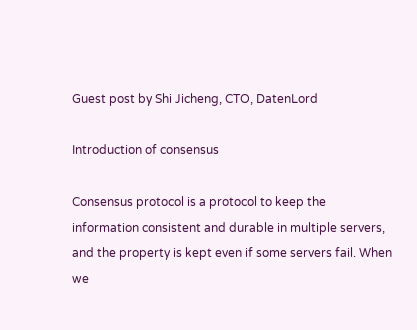Guest post by Shi Jicheng, CTO, DatenLord

Introduction of consensus

Consensus protocol is a protocol to keep the information consistent and durable in multiple servers, and the property is kept even if some servers fail. When we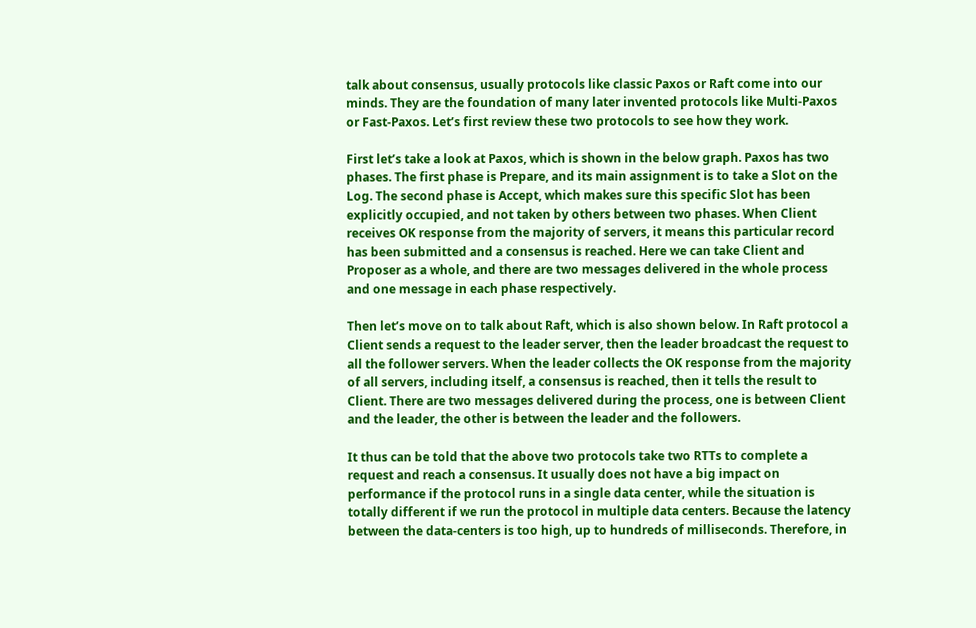talk about consensus, usually protocols like classic Paxos or Raft come into our minds. They are the foundation of many later invented protocols like Multi-Paxos or Fast-Paxos. Let’s first review these two protocols to see how they work.

First let’s take a look at Paxos, which is shown in the below graph. Paxos has two phases. The first phase is Prepare, and its main assignment is to take a Slot on the Log. The second phase is Accept, which makes sure this specific Slot has been explicitly occupied, and not taken by others between two phases. When Client receives OK response from the majority of servers, it means this particular record has been submitted and a consensus is reached. Here we can take Client and Proposer as a whole, and there are two messages delivered in the whole process and one message in each phase respectively.

Then let’s move on to talk about Raft, which is also shown below. In Raft protocol a Client sends a request to the leader server, then the leader broadcast the request to all the follower servers. When the leader collects the OK response from the majority of all servers, including itself, a consensus is reached, then it tells the result to Client. There are two messages delivered during the process, one is between Client and the leader, the other is between the leader and the followers.

It thus can be told that the above two protocols take two RTTs to complete a request and reach a consensus. It usually does not have a big impact on performance if the protocol runs in a single data center, while the situation is totally different if we run the protocol in multiple data centers. Because the latency between the data-centers is too high, up to hundreds of milliseconds. Therefore, in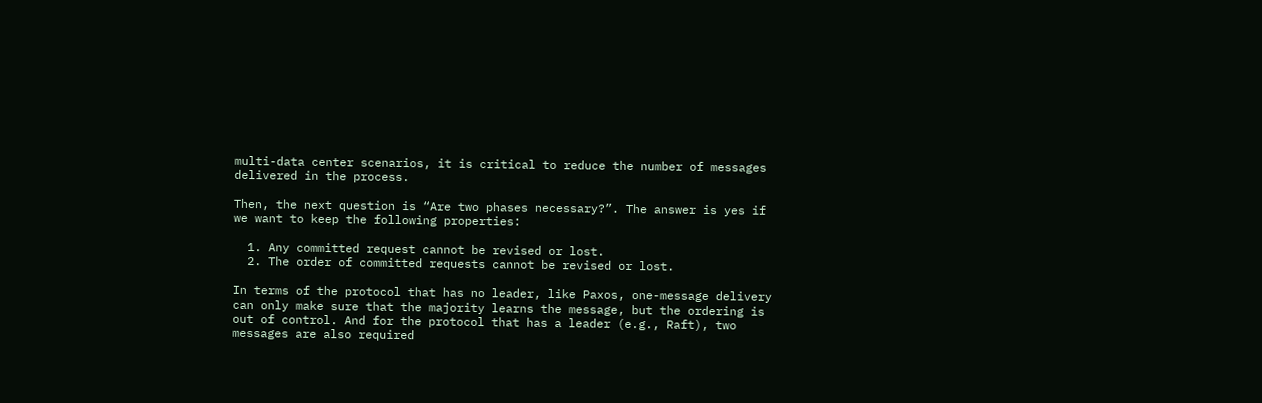multi-data center scenarios, it is critical to reduce the number of messages delivered in the process.

Then, the next question is “Are two phases necessary?”. The answer is yes if we want to keep the following properties:

  1. Any committed request cannot be revised or lost.
  2. The order of committed requests cannot be revised or lost.

In terms of the protocol that has no leader, like Paxos, one-message delivery can only make sure that the majority learns the message, but the ordering is out of control. And for the protocol that has a leader (e.g., Raft), two messages are also required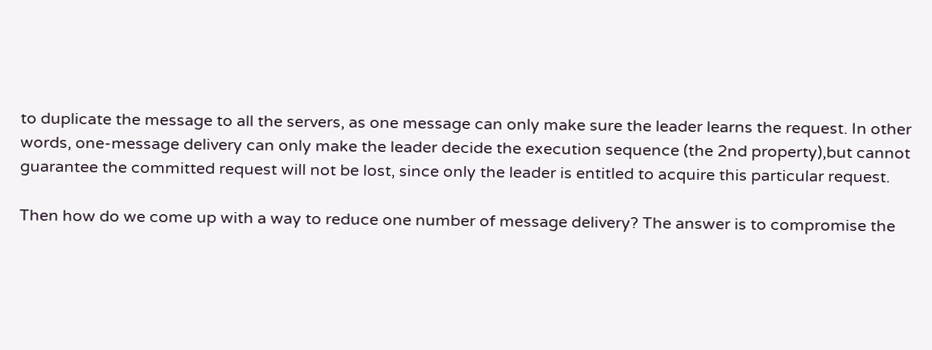to duplicate the message to all the servers, as one message can only make sure the leader learns the request. In other words, one-message delivery can only make the leader decide the execution sequence (the 2nd property),but cannot guarantee the committed request will not be lost, since only the leader is entitled to acquire this particular request.

Then how do we come up with a way to reduce one number of message delivery? The answer is to compromise the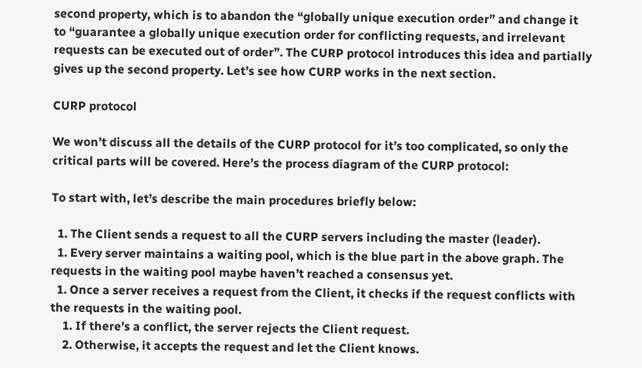second property, which is to abandon the “globally unique execution order” and change it to “guarantee a globally unique execution order for conflicting requests, and irrelevant requests can be executed out of order”. The CURP protocol introduces this idea and partially gives up the second property. Let’s see how CURP works in the next section.

CURP protocol

We won’t discuss all the details of the CURP protocol for it’s too complicated, so only the critical parts will be covered. Here’s the process diagram of the CURP protocol:

To start with, let’s describe the main procedures briefly below:

  1. The Client sends a request to all the CURP servers including the master (leader).
  1. Every server maintains a waiting pool, which is the blue part in the above graph. The requests in the waiting pool maybe haven’t reached a consensus yet.
  1. Once a server receives a request from the Client, it checks if the request conflicts with the requests in the waiting pool.
    1. If there’s a conflict, the server rejects the Client request.
    2. Otherwise, it accepts the request and let the Client knows.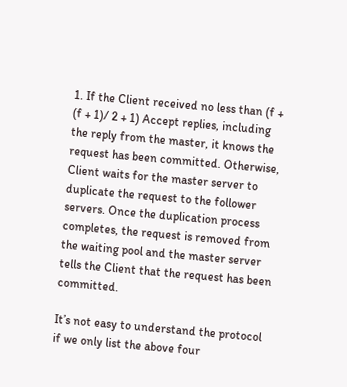1. If the Client received no less than (f + (f + 1)/ 2 + 1) Accept replies, including the reply from the master, it knows the request has been committed. Otherwise, Client waits for the master server to duplicate the request to the follower servers. Once the duplication process completes, the request is removed from the waiting pool and the master server tells the Client that the request has been committed.

It’s not easy to understand the protocol if we only list the above four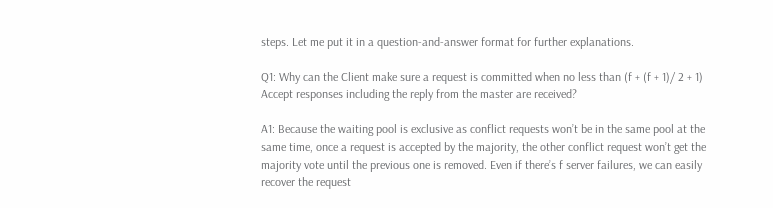steps. Let me put it in a question-and-answer format for further explanations.

Q1: Why can the Client make sure a request is committed when no less than (f + (f + 1)/ 2 + 1) Accept responses including the reply from the master are received?

A1: Because the waiting pool is exclusive as conflict requests won’t be in the same pool at the same time, once a request is accepted by the majority, the other conflict request won’t get the majority vote until the previous one is removed. Even if there’s f server failures, we can easily recover the request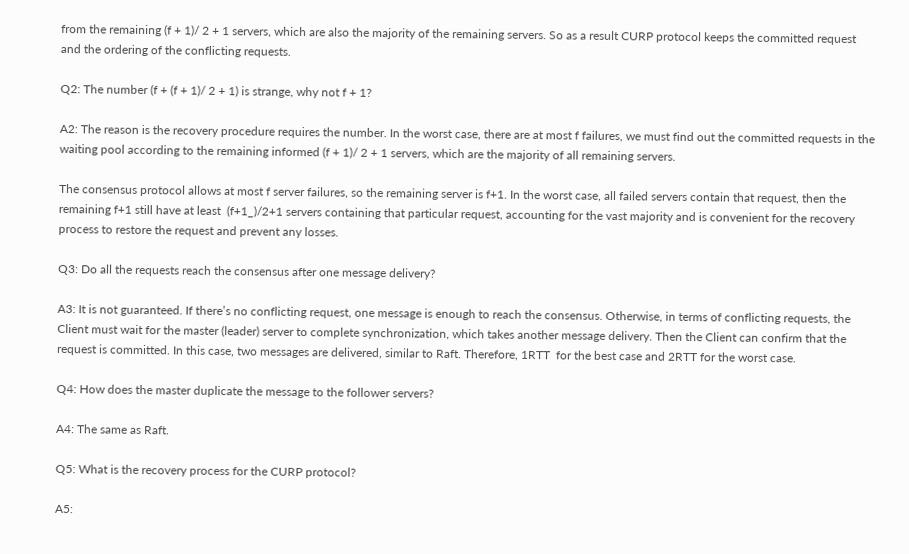from the remaining (f + 1)/ 2 + 1 servers, which are also the majority of the remaining servers. So as a result CURP protocol keeps the committed request and the ordering of the conflicting requests.

Q2: The number (f + (f + 1)/ 2 + 1) is strange, why not f + 1?

A2: The reason is the recovery procedure requires the number. In the worst case, there are at most f failures, we must find out the committed requests in the waiting pool according to the remaining informed (f + 1)/ 2 + 1 servers, which are the majority of all remaining servers.

The consensus protocol allows at most f server failures, so the remaining server is f+1. In the worst case, all failed servers contain that request, then the remaining f+1 still have at least  (f+1_)/2+1 servers containing that particular request, accounting for the vast majority and is convenient for the recovery process to restore the request and prevent any losses.

Q3: Do all the requests reach the consensus after one message delivery?

A3: It is not guaranteed. If there’s no conflicting request, one message is enough to reach the consensus. Otherwise, in terms of conflicting requests, the Client must wait for the master (leader) server to complete synchronization, which takes another message delivery. Then the Client can confirm that the request is committed. In this case, two messages are delivered, similar to Raft. Therefore, 1RTT  for the best case and 2RTT for the worst case.

Q4: How does the master duplicate the message to the follower servers?

A4: The same as Raft.

Q5: What is the recovery process for the CURP protocol?

A5: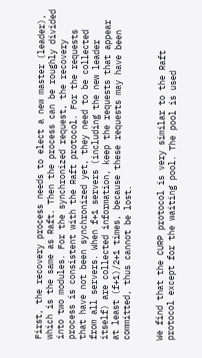First, the recovery process needs to elect a new master (leader), which is the same as Raft. Then the process can be roughly divided into two modules. For the synchronized request, the recovery process is consistent with the Raft protocol. For the requests that have not been synchronized yet, they need to be collected from all servers. When f+1 servers (including the new leader itself) are collected information, keep the requests that appear at least (f+1)/2+1 times, because these requests may have been committed, thus cannot be lost.


We find that the CURP protocol is very similar to the Raft protocol except for the waiting pool. The pool is used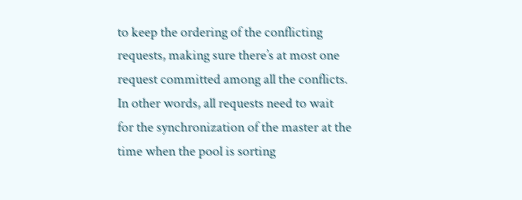to keep the ordering of the conflicting requests, making sure there’s at most one request committed among all the conflicts. In other words, all requests need to wait for the synchronization of the master at the time when the pool is sorting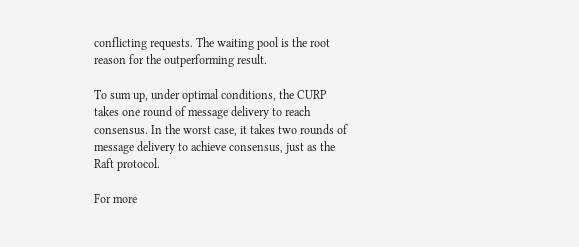conflicting requests. The waiting pool is the root reason for the outperforming result.

To sum up, under optimal conditions, the CURP takes one round of message delivery to reach consensus. In the worst case, it takes two rounds of message delivery to achieve consensus, just as the Raft protocol.

For more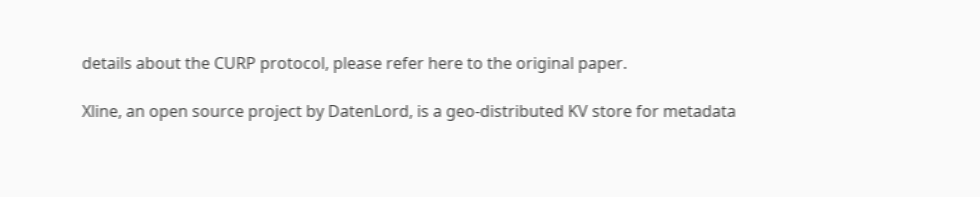details about the CURP protocol, please refer here to the original paper.

Xline, an open source project by DatenLord, is a geo-distributed KV store for metadata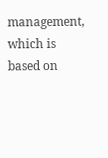management, which is based on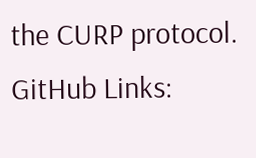the CURP protocol. GitHub Links: